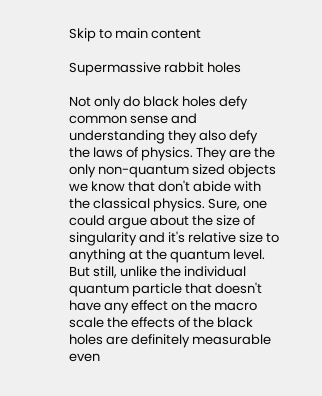Skip to main content

Supermassive rabbit holes

Not only do black holes defy common sense and understanding they also defy the laws of physics. They are the only non-quantum sized objects we know that don't abide with the classical physics. Sure, one could argue about the size of singularity and it's relative size to anything at the quantum level. But still, unlike the individual quantum particle that doesn't have any effect on the macro scale the effects of the black holes are definitely measurable even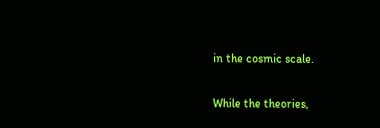in the cosmic scale.

While the theories,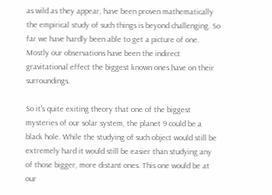as wild as they appear, have been proven mathematically the empirical study of such things is beyond challenging. So far we have hardly been able to get a picture of one. Mostly our observations have been the indirect gravitational effect the biggest known ones have on their surroundings.

So it's quite exiting theory that one of the biggest mysteries of our solar system, the planet 9 could be a black hole. While the studying of such object would still be extremely hard it would still be easier than studying any of those bigger, more distant ones. This one would be at our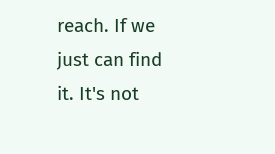reach. If we just can find it. It's not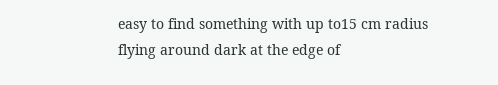easy to find something with up to15 cm radius flying around dark at the edge of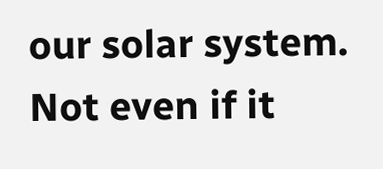our solar system. Not even if it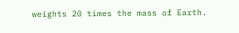weights 20 times the mass of Earth.